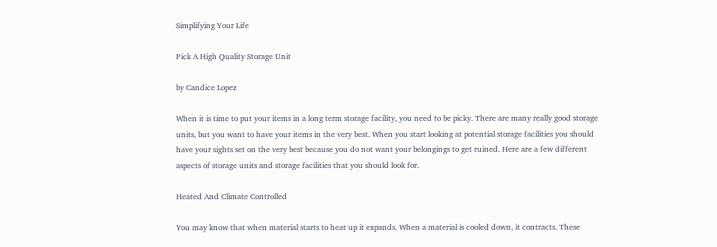Simplifying Your Life

Pick A High Quality Storage Unit

by Candice Lopez

When it is time to put your items in a long term storage facility, you need to be picky. There are many really good storage units, but you want to have your items in the very best. When you start looking at potential storage facilities you should have your sights set on the very best because you do not want your belongings to get ruined. Here are a few different aspects of storage units and storage facilities that you should look for.

Heated And Climate Controlled

You may know that when material starts to heat up it expands. When a material is cooled down, it contracts. These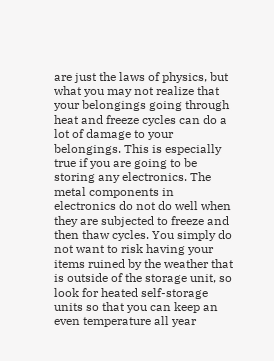are just the laws of physics, but what you may not realize that your belongings going through heat and freeze cycles can do a lot of damage to your belongings. This is especially true if you are going to be storing any electronics. The metal components in electronics do not do well when they are subjected to freeze and then thaw cycles. You simply do not want to risk having your items ruined by the weather that is outside of the storage unit, so look for heated self-storage units so that you can keep an even temperature all year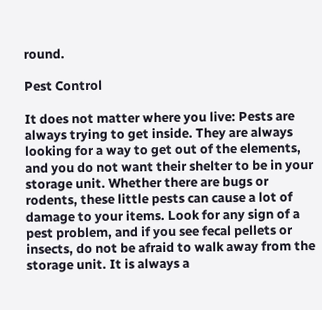round.

Pest Control

It does not matter where you live: Pests are always trying to get inside. They are always looking for a way to get out of the elements, and you do not want their shelter to be in your storage unit. Whether there are bugs or rodents, these little pests can cause a lot of damage to your items. Look for any sign of a pest problem, and if you see fecal pellets or insects, do not be afraid to walk away from the storage unit. It is always a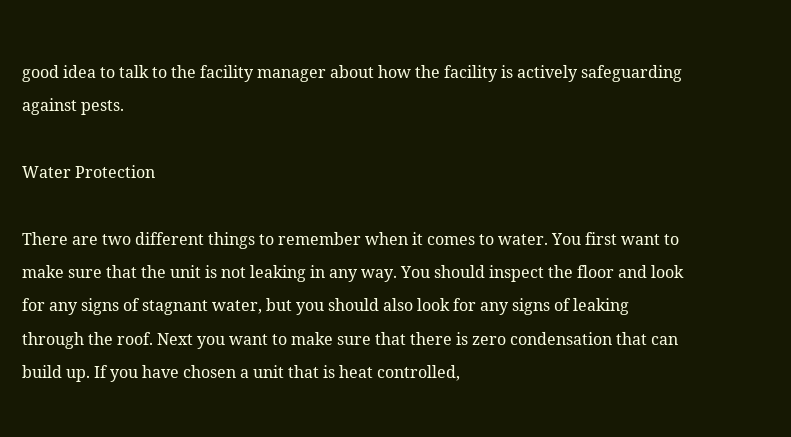good idea to talk to the facility manager about how the facility is actively safeguarding against pests.

Water Protection

There are two different things to remember when it comes to water. You first want to make sure that the unit is not leaking in any way. You should inspect the floor and look for any signs of stagnant water, but you should also look for any signs of leaking through the roof. Next you want to make sure that there is zero condensation that can build up. If you have chosen a unit that is heat controlled,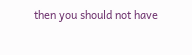then you should not have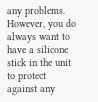any problems. However, you do always want to have a silicone stick in the unit to protect against any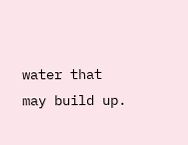water that may build up.